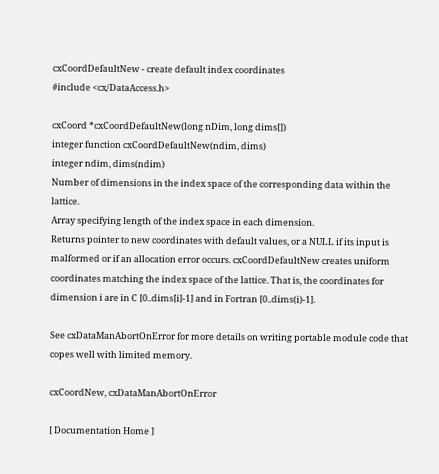cxCoordDefaultNew - create default index coordinates
#include <cx/DataAccess.h>

cxCoord *cxCoordDefaultNew(long nDim, long dims[])
integer function cxCoordDefaultNew(ndim, dims)
integer ndim, dims(ndim)
Number of dimensions in the index space of the corresponding data within the lattice.
Array specifying length of the index space in each dimension.
Returns pointer to new coordinates with default values, or a NULL if its input is malformed or if an allocation error occurs. cxCoordDefaultNew creates uniform coordinates matching the index space of the lattice. That is, the coordinates for dimension i are in C [0..dims[i]-1] and in Fortran [0..dims(i)-1].

See cxDataManAbortOnError for more details on writing portable module code that copes well with limited memory.

cxCoordNew, cxDataManAbortOnError

[ Documentation Home ]